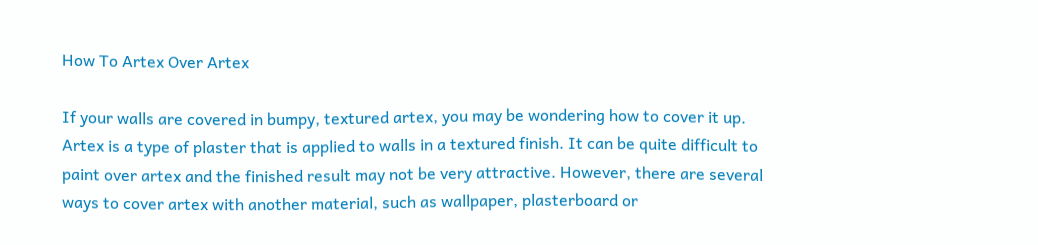How To Artex Over Artex

If your walls are covered in bumpy, textured artex, you may be wondering how to cover it up. Artex is a type of plaster that is applied to walls in a textured finish. It can be quite difficult to paint over artex and the finished result may not be very attractive. However, there are several ways to cover artex with another material, such as wallpaper, plasterboard or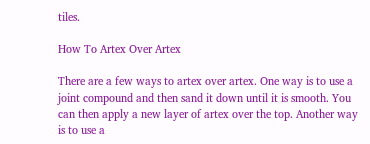tiles.

How To Artex Over Artex

There are a few ways to artex over artex. One way is to use a joint compound and then sand it down until it is smooth. You can then apply a new layer of artex over the top. Another way is to use a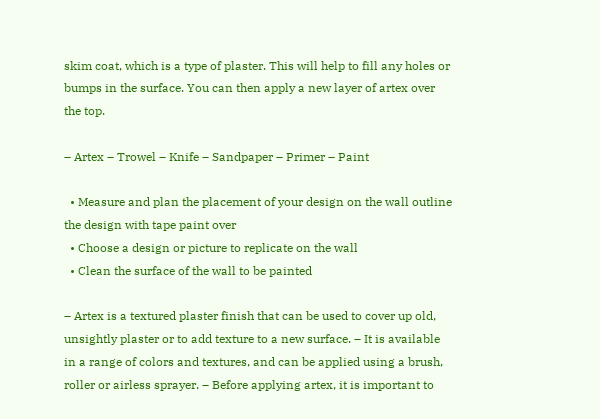skim coat, which is a type of plaster. This will help to fill any holes or bumps in the surface. You can then apply a new layer of artex over the top.

– Artex – Trowel – Knife – Sandpaper – Primer – Paint

  • Measure and plan the placement of your design on the wall outline the design with tape paint over
  • Choose a design or picture to replicate on the wall
  • Clean the surface of the wall to be painted

– Artex is a textured plaster finish that can be used to cover up old, unsightly plaster or to add texture to a new surface. – It is available in a range of colors and textures, and can be applied using a brush, roller or airless sprayer. – Before applying artex, it is important to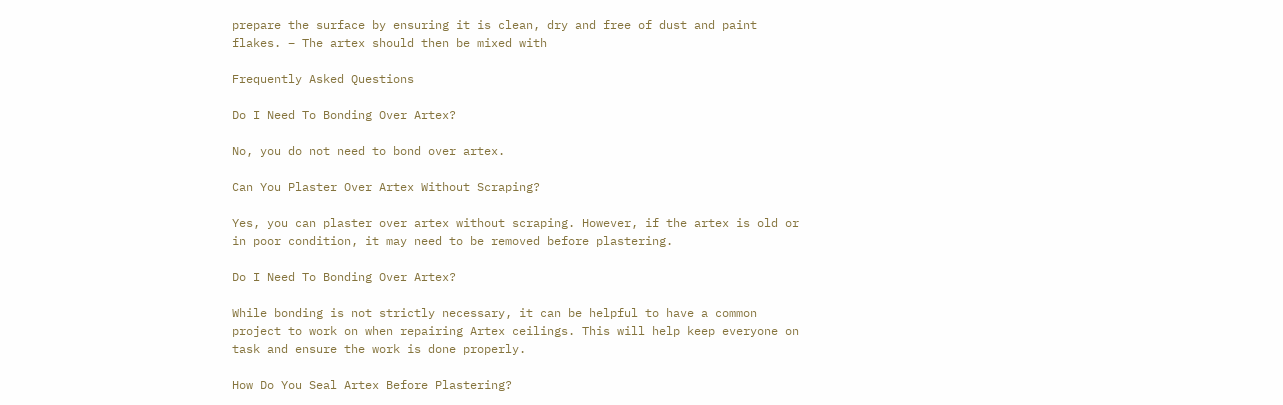prepare the surface by ensuring it is clean, dry and free of dust and paint flakes. – The artex should then be mixed with

Frequently Asked Questions

Do I Need To Bonding Over Artex?

No, you do not need to bond over artex.

Can You Plaster Over Artex Without Scraping?

Yes, you can plaster over artex without scraping. However, if the artex is old or in poor condition, it may need to be removed before plastering.

Do I Need To Bonding Over Artex?

While bonding is not strictly necessary, it can be helpful to have a common project to work on when repairing Artex ceilings. This will help keep everyone on task and ensure the work is done properly.

How Do You Seal Artex Before Plastering?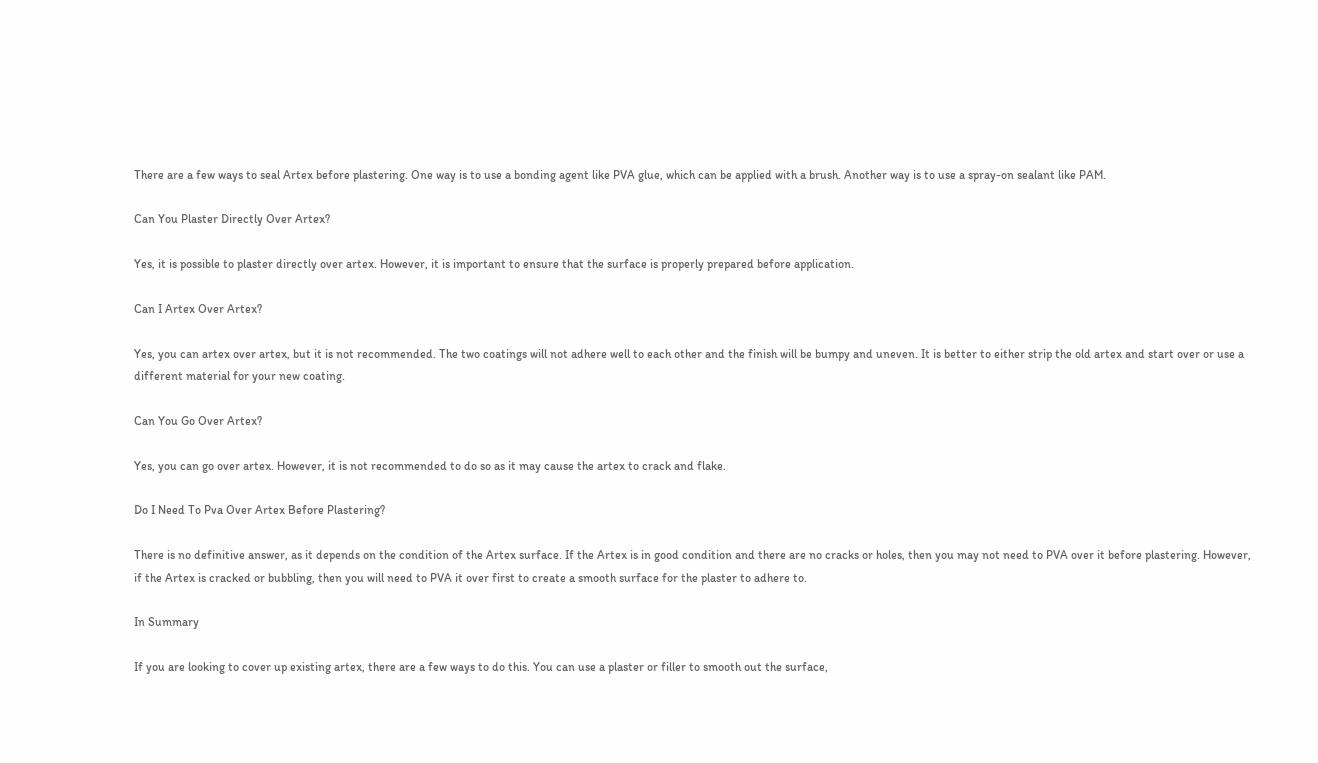There are a few ways to seal Artex before plastering. One way is to use a bonding agent like PVA glue, which can be applied with a brush. Another way is to use a spray-on sealant like PAM.

Can You Plaster Directly Over Artex?

Yes, it is possible to plaster directly over artex. However, it is important to ensure that the surface is properly prepared before application.

Can I Artex Over Artex?

Yes, you can artex over artex, but it is not recommended. The two coatings will not adhere well to each other and the finish will be bumpy and uneven. It is better to either strip the old artex and start over or use a different material for your new coating.

Can You Go Over Artex?

Yes, you can go over artex. However, it is not recommended to do so as it may cause the artex to crack and flake.

Do I Need To Pva Over Artex Before Plastering?

There is no definitive answer, as it depends on the condition of the Artex surface. If the Artex is in good condition and there are no cracks or holes, then you may not need to PVA over it before plastering. However, if the Artex is cracked or bubbling, then you will need to PVA it over first to create a smooth surface for the plaster to adhere to.

In Summary

If you are looking to cover up existing artex, there are a few ways to do this. You can use a plaster or filler to smooth out the surface,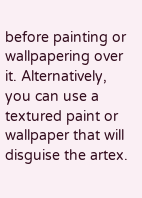before painting or wallpapering over it. Alternatively, you can use a textured paint or wallpaper that will disguise the artex.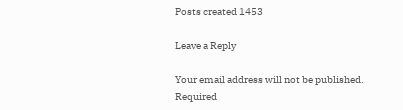Posts created 1453

Leave a Reply

Your email address will not be published. Required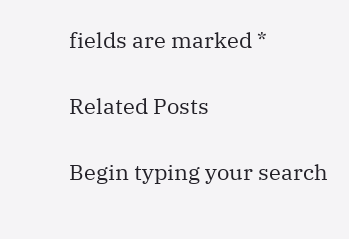fields are marked *

Related Posts

Begin typing your search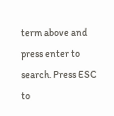term above and press enter to search. Press ESC to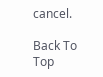cancel.

Back To Top